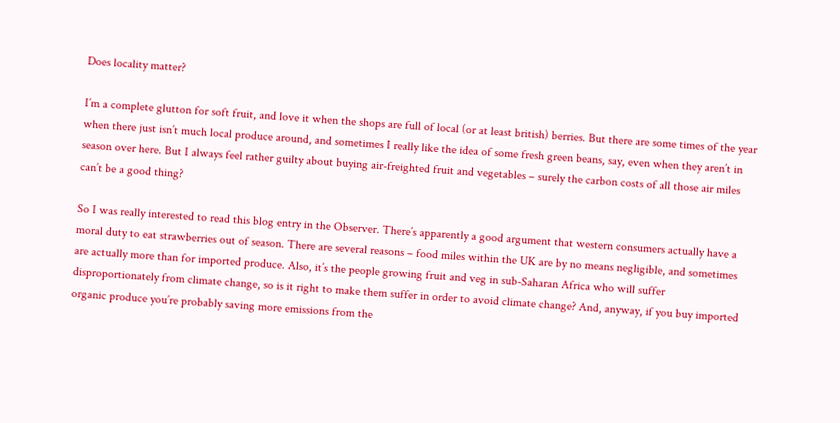Does locality matter?

I’m a complete glutton for soft fruit, and love it when the shops are full of local (or at least british) berries. But there are some times of the year when there just isn’t much local produce around, and sometimes I really like the idea of some fresh green beans, say, even when they aren’t in season over here. But I always feel rather guilty about buying air-freighted fruit and vegetables – surely the carbon costs of all those air miles can’t be a good thing?

So I was really interested to read this blog entry in the Observer. There’s apparently a good argument that western consumers actually have a moral duty to eat strawberries out of season. There are several reasons – food miles within the UK are by no means negligible, and sometimes are actually more than for imported produce. Also, it’s the people growing fruit and veg in sub-Saharan Africa who will suffer disproportionately from climate change, so is it right to make them suffer in order to avoid climate change? And, anyway, if you buy imported organic produce you’re probably saving more emissions from the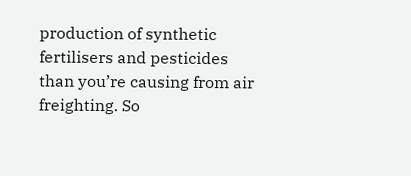production of synthetic fertilisers and pesticides than you’re causing from air freighting. So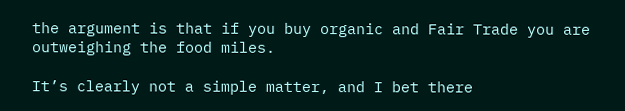the argument is that if you buy organic and Fair Trade you are outweighing the food miles.

It’s clearly not a simple matter, and I bet there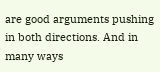are good arguments pushing in both directions. And in many ways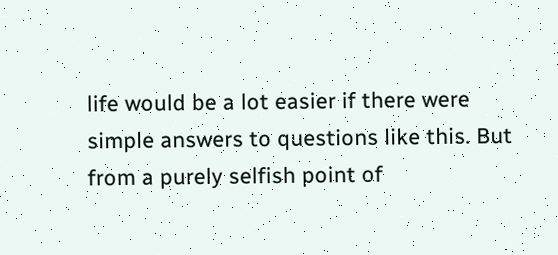life would be a lot easier if there were simple answers to questions like this. But from a purely selfish point of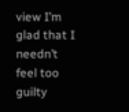view I’m glad that I needn’t feel too guilty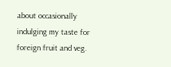about occasionally indulging my taste for foreign fruit and veg.